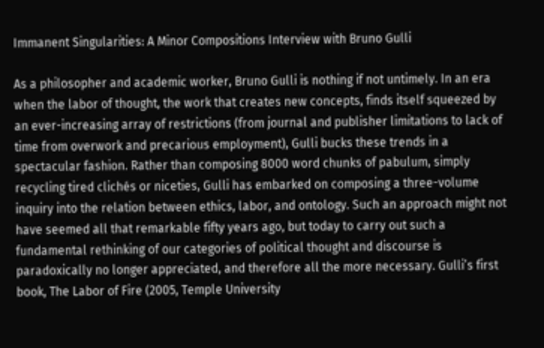Immanent Singularities: A Minor Compositions Interview with Bruno Gulli

As a philosopher and academic worker, Bruno Gulli is nothing if not untimely. In an era when the labor of thought, the work that creates new concepts, finds itself squeezed by an ever-increasing array of restrictions (from journal and publisher limitations to lack of time from overwork and precarious employment), Gulli bucks these trends in a spectacular fashion. Rather than composing 8000 word chunks of pabulum, simply recycling tired clichés or niceties, Gulli has embarked on composing a three-volume inquiry into the relation between ethics, labor, and ontology. Such an approach might not have seemed all that remarkable fifty years ago, but today to carry out such a fundamental rethinking of our categories of political thought and discourse is paradoxically no longer appreciated, and therefore all the more necessary. Gulli’s first book, The Labor of Fire (2005, Temple University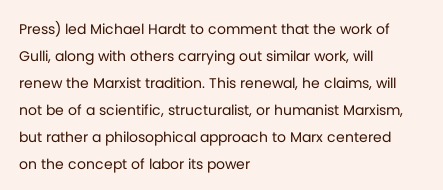Press) led Michael Hardt to comment that the work of Gulli, along with others carrying out similar work, will renew the Marxist tradition. This renewal, he claims, will not be of a scientific, structuralist, or humanist Marxism, but rather a philosophical approach to Marx centered on the concept of labor its power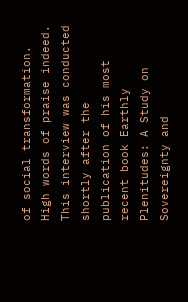of social transformation. High words of praise indeed. This interview was conducted shortly after the publication of his most recent book Earthly Plenitudes: A Study on Sovereignty and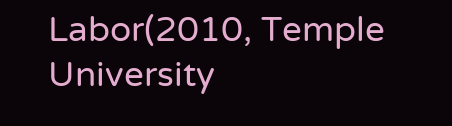Labor(2010, Temple University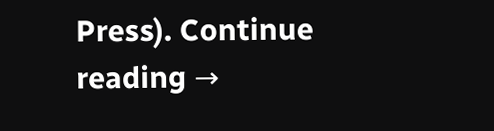Press). Continue reading →